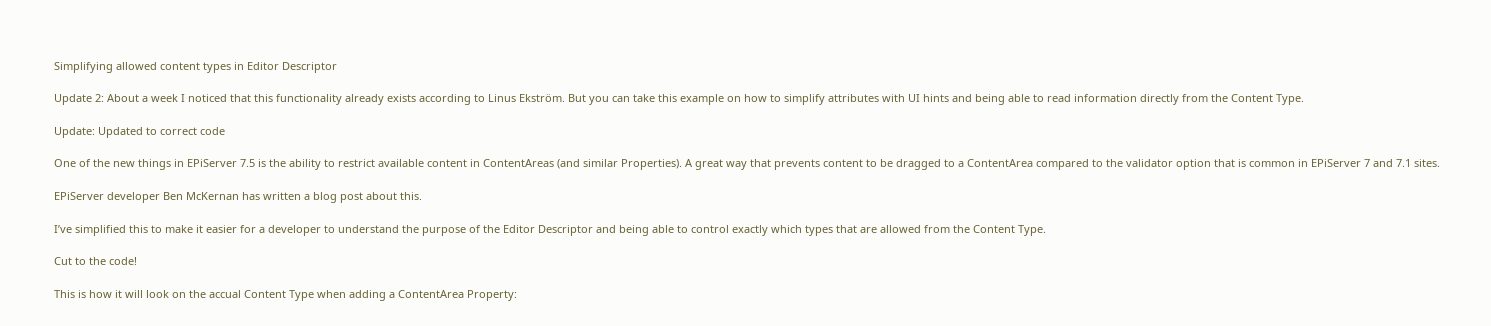Simplifying allowed content types in Editor Descriptor

Update 2: About a week I noticed that this functionality already exists according to Linus Ekström. But you can take this example on how to simplify attributes with UI hints and being able to read information directly from the Content Type.

Update: Updated to correct code

One of the new things in EPiServer 7.5 is the ability to restrict available content in ContentAreas (and similar Properties). A great way that prevents content to be dragged to a ContentArea compared to the validator option that is common in EPiServer 7 and 7.1 sites.

EPiServer developer Ben McKernan has written a blog post about this.

I’ve simplified this to make it easier for a developer to understand the purpose of the Editor Descriptor and being able to control exactly which types that are allowed from the Content Type.

Cut to the code!

This is how it will look on the accual Content Type when adding a ContentArea Property: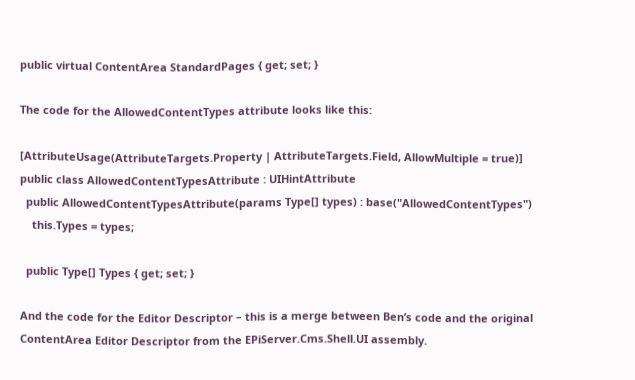public virtual ContentArea StandardPages { get; set; }

The code for the AllowedContentTypes attribute looks like this:

[AttributeUsage(AttributeTargets.Property | AttributeTargets.Field, AllowMultiple = true)]
public class AllowedContentTypesAttribute : UIHintAttribute
  public AllowedContentTypesAttribute(params Type[] types) : base("AllowedContentTypes")
    this.Types = types;

  public Type[] Types { get; set; }

And the code for the Editor Descriptor – this is a merge between Ben’s code and the original ContentArea Editor Descriptor from the EPiServer.Cms.Shell.UI assembly.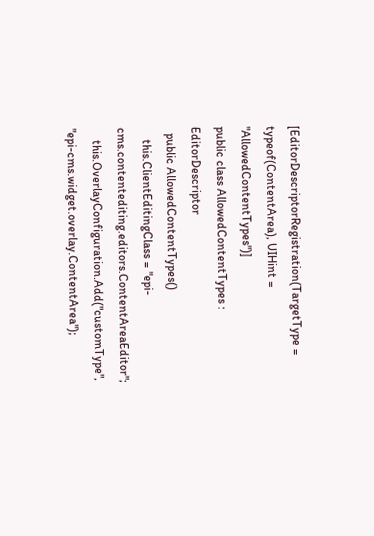[EditorDescriptorRegistration(TargetType = typeof(ContentArea), UIHint = "AllowedContentTypes")]
public class AllowedContentTypes : EditorDescriptor
  public AllowedContentTypes()
    this.ClientEditingClass = "epi-cms.contentediting.editors.ContentAreaEditor";
    this.OverlayConfiguration.Add("customType", "epi-cms.widget.overlay.ContentArea");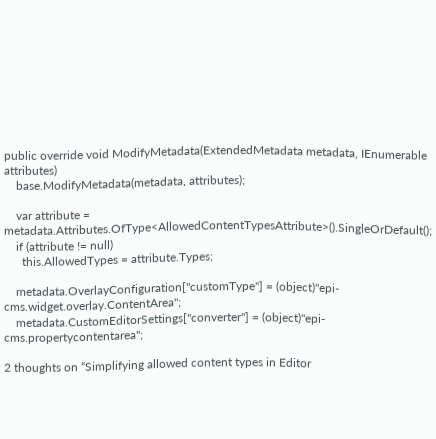public override void ModifyMetadata(ExtendedMetadata metadata, IEnumerable attributes)
    base.ModifyMetadata(metadata, attributes);

    var attribute = metadata.Attributes.OfType<AllowedContentTypesAttribute>().SingleOrDefault();
    if (attribute != null)
      this.AllowedTypes = attribute.Types;

    metadata.OverlayConfiguration["customType"] = (object)"epi-cms.widget.overlay.ContentArea";
    metadata.CustomEditorSettings["converter"] = (object)"epi-cms.propertycontentarea";

2 thoughts on “Simplifying allowed content types in Editor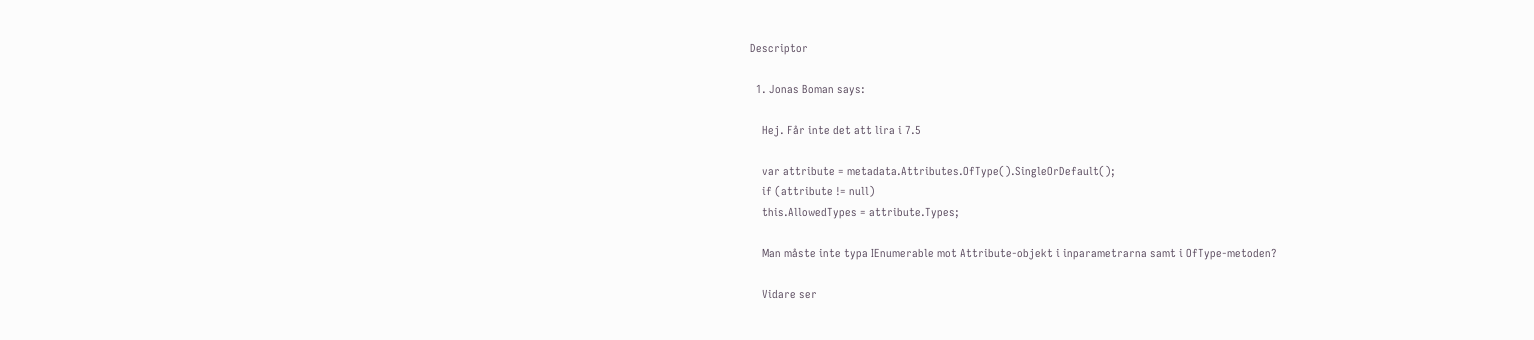Descriptor

  1. Jonas Boman says:

    Hej. Får inte det att lira i 7.5

    var attribute = metadata.Attributes.OfType().SingleOrDefault();
    if (attribute != null)
    this.AllowedTypes = attribute.Types;

    Man måste inte typa IEnumerable mot Attribute-objekt i inparametrarna samt i OfType-metoden?

    Vidare ser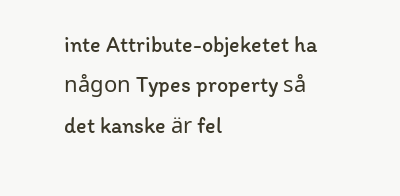inte Attribute-objeketet ha någon Types property så det kanske är fel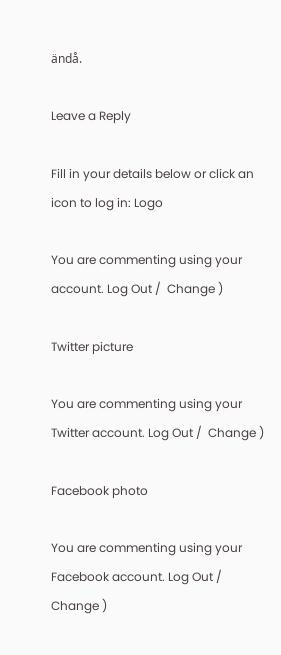ändå.

Leave a Reply

Fill in your details below or click an icon to log in: Logo

You are commenting using your account. Log Out /  Change )

Twitter picture

You are commenting using your Twitter account. Log Out /  Change )

Facebook photo

You are commenting using your Facebook account. Log Out /  Change )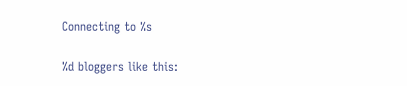Connecting to %s

%d bloggers like this: